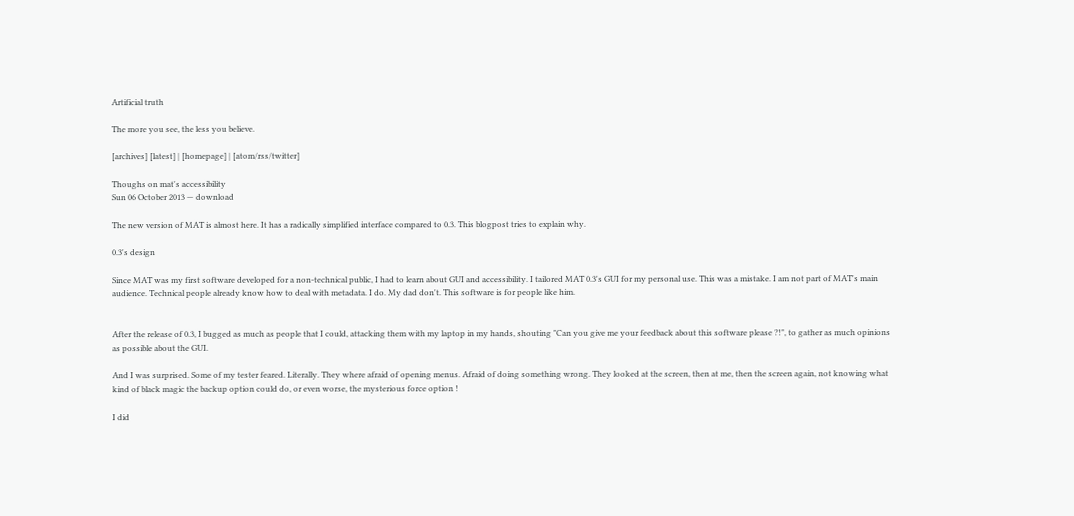Artificial truth

The more you see, the less you believe.

[archives] [latest] | [homepage] | [atom/rss/twitter]

Thoughs on mat's accessibility
Sun 06 October 2013 — download

The new version of MAT is almost here. It has a radically simplified interface compared to 0.3. This blogpost tries to explain why.

0.3's design

Since MAT was my first software developed for a non-technical public, I had to learn about GUI and accessibility. I tailored MAT 0.3's GUI for my personal use. This was a mistake. I am not part of MAT's main audience. Technical people already know how to deal with metadata. I do. My dad don't. This software is for people like him.


After the release of 0.3, I bugged as much as people that I could, attacking them with my laptop in my hands, shouting "Can you give me your feedback about this software please ?!", to gather as much opinions as possible about the GUI.

And I was surprised. Some of my tester feared. Literally. They where afraid of opening menus. Afraid of doing something wrong. They looked at the screen, then at me, then the screen again, not knowing what kind of black magic the backup option could do, or even worse, the mysterious force option !

I did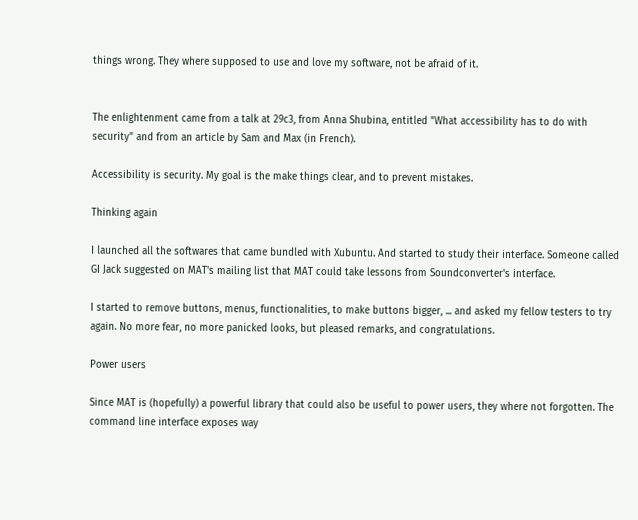things wrong. They where supposed to use and love my software, not be afraid of it.


The enlightenment came from a talk at 29c3, from Anna Shubina, entitled "What accessibility has to do with security" and from an article by Sam and Max (in French).

Accessibility is security. My goal is the make things clear, and to prevent mistakes.

Thinking again

I launched all the softwares that came bundled with Xubuntu. And started to study their interface. Someone called GI Jack suggested on MAT's mailing list that MAT could take lessons from Soundconverter's interface.

I started to remove buttons, menus, functionalities, to make buttons bigger, ... and asked my fellow testers to try again. No more fear, no more panicked looks, but pleased remarks, and congratulations.

Power users

Since MAT is (hopefully) a powerful library that could also be useful to power users, they where not forgotten. The command line interface exposes way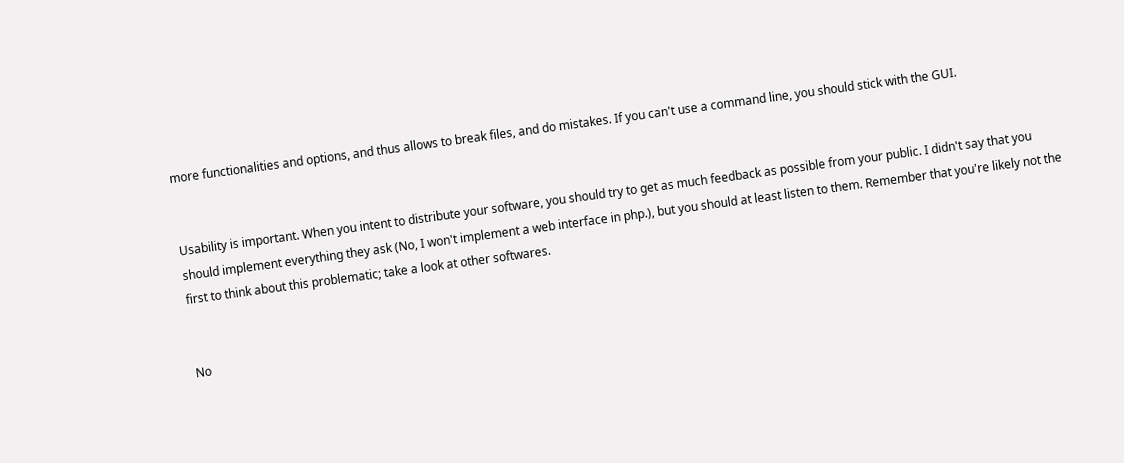more functionalities and options, and thus allows to break files, and do mistakes. If you can't use a command line, you should stick with the GUI.


Usability is important. When you intent to distribute your software, you should try to get as much feedback as possible from your public. I didn't say that you should implement everything they ask (No, I won't implement a web interface in php.), but you should at least listen to them. Remember that you're likely not the first to think about this problematic; take a look at other softwares.


No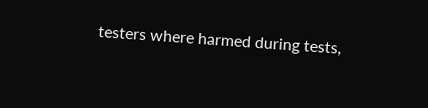testers where harmed during tests,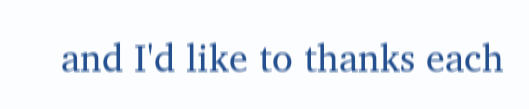and I'd like to thanks each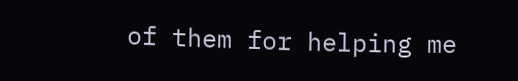of them for helping me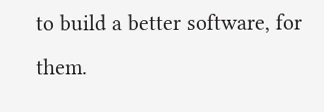to build a better software, for them.